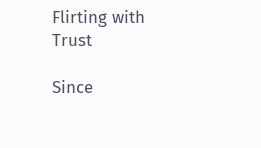Flirting with Trust

Since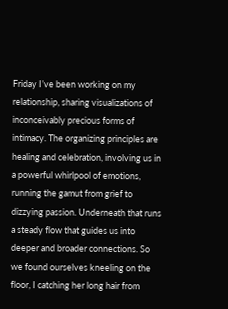Friday I’ve been working on my relationship, sharing visualizations of inconceivably precious forms of intimacy. The organizing principles are healing and celebration, involving us in a powerful whirlpool of emotions, running the gamut from grief to dizzying passion. Underneath that runs a steady flow that guides us into deeper and broader connections. So we found ourselves kneeling on the floor, I catching her long hair from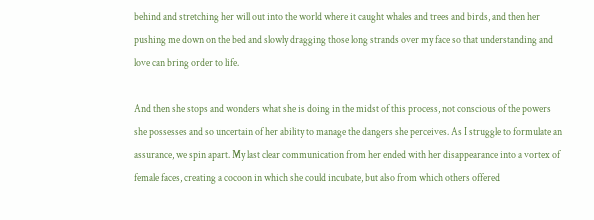behind and stretching her will out into the world where it caught whales and trees and birds, and then her pushing me down on the bed and slowly dragging those long strands over my face so that understanding and love can bring order to life.

And then she stops and wonders what she is doing in the midst of this process, not conscious of the powers she possesses and so uncertain of her ability to manage the dangers she perceives. As I struggle to formulate an assurance, we spin apart. My last clear communication from her ended with her disappearance into a vortex of female faces, creating a cocoon in which she could incubate, but also from which others offered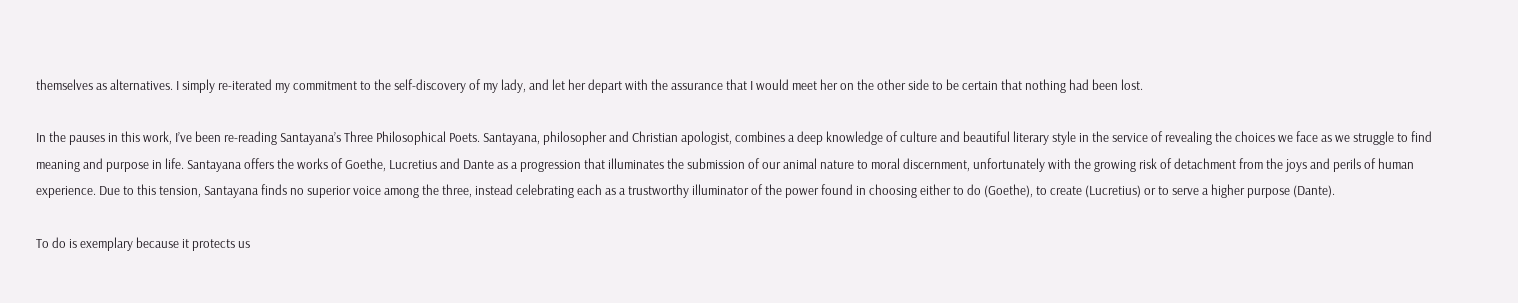themselves as alternatives. I simply re-iterated my commitment to the self-discovery of my lady, and let her depart with the assurance that I would meet her on the other side to be certain that nothing had been lost.

In the pauses in this work, I’ve been re-reading Santayana’s Three Philosophical Poets. Santayana, philosopher and Christian apologist, combines a deep knowledge of culture and beautiful literary style in the service of revealing the choices we face as we struggle to find meaning and purpose in life. Santayana offers the works of Goethe, Lucretius and Dante as a progression that illuminates the submission of our animal nature to moral discernment, unfortunately with the growing risk of detachment from the joys and perils of human experience. Due to this tension, Santayana finds no superior voice among the three, instead celebrating each as a trustworthy illuminator of the power found in choosing either to do (Goethe), to create (Lucretius) or to serve a higher purpose (Dante).

To do is exemplary because it protects us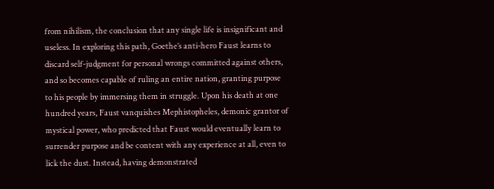from nihilism, the conclusion that any single life is insignificant and useless. In exploring this path, Goethe’s anti-hero Faust learns to discard self-judgment for personal wrongs committed against others, and so becomes capable of ruling an entire nation, granting purpose to his people by immersing them in struggle. Upon his death at one hundred years, Faust vanquishes Mephistopheles, demonic grantor of mystical power, who predicted that Faust would eventually learn to surrender purpose and be content with any experience at all, even to lick the dust. Instead, having demonstrated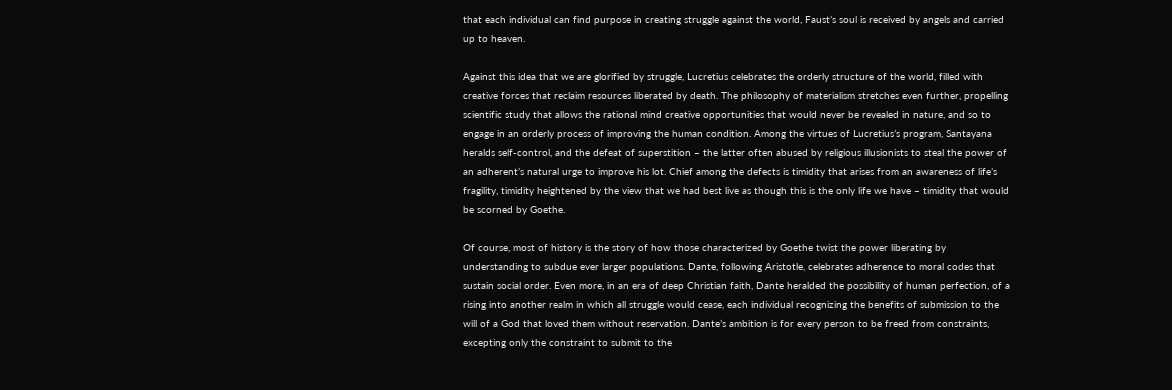that each individual can find purpose in creating struggle against the world, Faust’s soul is received by angels and carried up to heaven.

Against this idea that we are glorified by struggle, Lucretius celebrates the orderly structure of the world, filled with creative forces that reclaim resources liberated by death. The philosophy of materialism stretches even further, propelling scientific study that allows the rational mind creative opportunities that would never be revealed in nature, and so to engage in an orderly process of improving the human condition. Among the virtues of Lucretius’s program, Santayana heralds self-control, and the defeat of superstition – the latter often abused by religious illusionists to steal the power of an adherent’s natural urge to improve his lot. Chief among the defects is timidity that arises from an awareness of life’s fragility, timidity heightened by the view that we had best live as though this is the only life we have – timidity that would be scorned by Goethe.

Of course, most of history is the story of how those characterized by Goethe twist the power liberating by understanding to subdue ever larger populations. Dante, following Aristotle, celebrates adherence to moral codes that sustain social order. Even more, in an era of deep Christian faith, Dante heralded the possibility of human perfection, of a rising into another realm in which all struggle would cease, each individual recognizing the benefits of submission to the will of a God that loved them without reservation. Dante’s ambition is for every person to be freed from constraints, excepting only the constraint to submit to the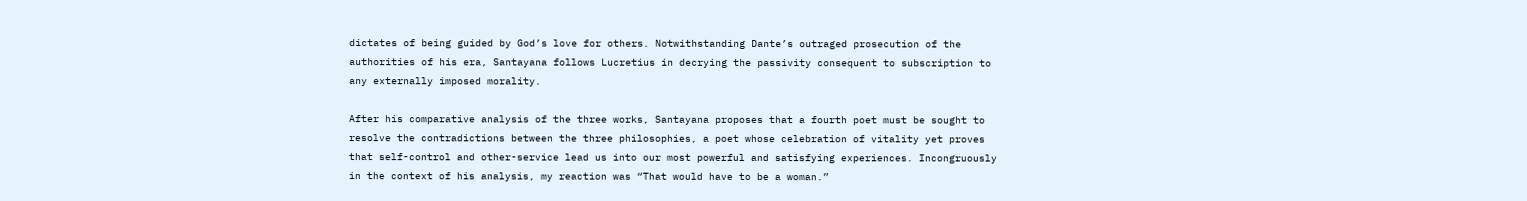dictates of being guided by God’s love for others. Notwithstanding Dante’s outraged prosecution of the authorities of his era, Santayana follows Lucretius in decrying the passivity consequent to subscription to any externally imposed morality.

After his comparative analysis of the three works, Santayana proposes that a fourth poet must be sought to resolve the contradictions between the three philosophies, a poet whose celebration of vitality yet proves that self-control and other-service lead us into our most powerful and satisfying experiences. Incongruously in the context of his analysis, my reaction was “That would have to be a woman.”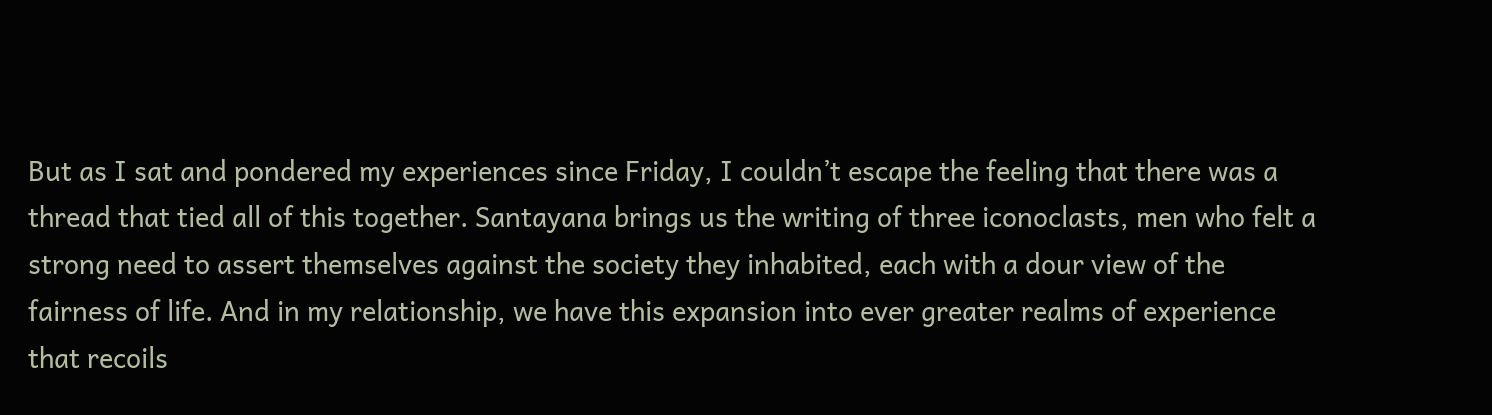But as I sat and pondered my experiences since Friday, I couldn’t escape the feeling that there was a thread that tied all of this together. Santayana brings us the writing of three iconoclasts, men who felt a strong need to assert themselves against the society they inhabited, each with a dour view of the fairness of life. And in my relationship, we have this expansion into ever greater realms of experience that recoils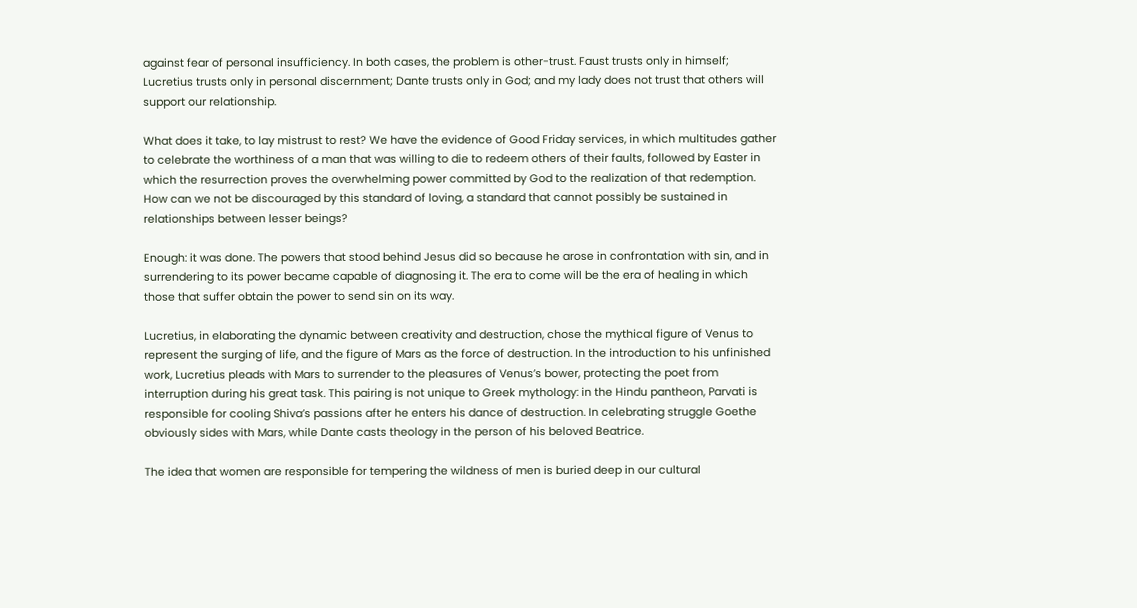against fear of personal insufficiency. In both cases, the problem is other-trust. Faust trusts only in himself; Lucretius trusts only in personal discernment; Dante trusts only in God; and my lady does not trust that others will support our relationship.

What does it take, to lay mistrust to rest? We have the evidence of Good Friday services, in which multitudes gather to celebrate the worthiness of a man that was willing to die to redeem others of their faults, followed by Easter in which the resurrection proves the overwhelming power committed by God to the realization of that redemption. How can we not be discouraged by this standard of loving, a standard that cannot possibly be sustained in relationships between lesser beings?

Enough: it was done. The powers that stood behind Jesus did so because he arose in confrontation with sin, and in surrendering to its power became capable of diagnosing it. The era to come will be the era of healing in which those that suffer obtain the power to send sin on its way.

Lucretius, in elaborating the dynamic between creativity and destruction, chose the mythical figure of Venus to represent the surging of life, and the figure of Mars as the force of destruction. In the introduction to his unfinished work, Lucretius pleads with Mars to surrender to the pleasures of Venus’s bower, protecting the poet from interruption during his great task. This pairing is not unique to Greek mythology: in the Hindu pantheon, Parvati is responsible for cooling Shiva’s passions after he enters his dance of destruction. In celebrating struggle Goethe obviously sides with Mars, while Dante casts theology in the person of his beloved Beatrice.

The idea that women are responsible for tempering the wildness of men is buried deep in our cultural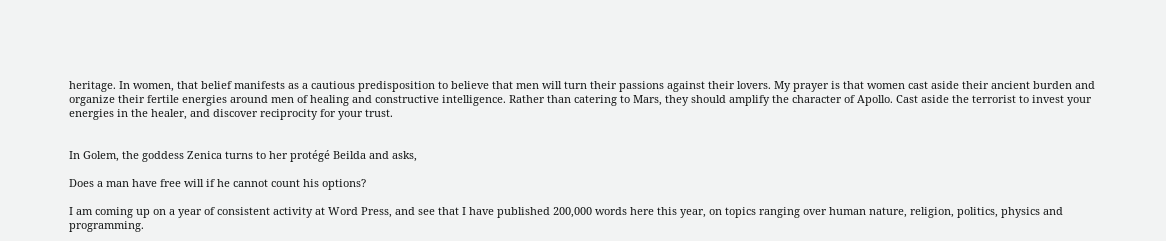heritage. In women, that belief manifests as a cautious predisposition to believe that men will turn their passions against their lovers. My prayer is that women cast aside their ancient burden and organize their fertile energies around men of healing and constructive intelligence. Rather than catering to Mars, they should amplify the character of Apollo. Cast aside the terrorist to invest your energies in the healer, and discover reciprocity for your trust.


In Golem, the goddess Zenica turns to her protégé Beilda and asks,

Does a man have free will if he cannot count his options?

I am coming up on a year of consistent activity at Word Press, and see that I have published 200,000 words here this year, on topics ranging over human nature, religion, politics, physics and programming.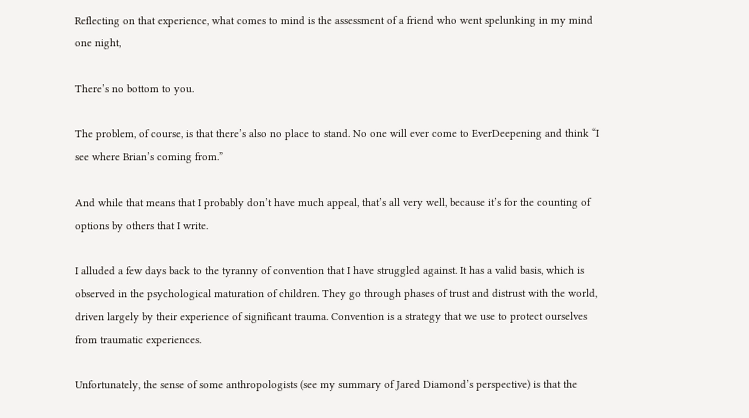Reflecting on that experience, what comes to mind is the assessment of a friend who went spelunking in my mind one night,

There’s no bottom to you.

The problem, of course, is that there’s also no place to stand. No one will ever come to EverDeepening and think “I see where Brian’s coming from.”

And while that means that I probably don’t have much appeal, that’s all very well, because it’s for the counting of options by others that I write.

I alluded a few days back to the tyranny of convention that I have struggled against. It has a valid basis, which is observed in the psychological maturation of children. They go through phases of trust and distrust with the world, driven largely by their experience of significant trauma. Convention is a strategy that we use to protect ourselves from traumatic experiences.

Unfortunately, the sense of some anthropologists (see my summary of Jared Diamond’s perspective) is that the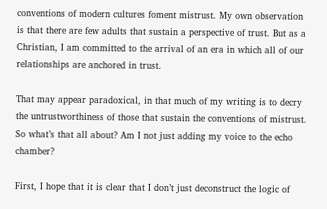conventions of modern cultures foment mistrust. My own observation is that there are few adults that sustain a perspective of trust. But as a Christian, I am committed to the arrival of an era in which all of our relationships are anchored in trust.

That may appear paradoxical, in that much of my writing is to decry the untrustworthiness of those that sustain the conventions of mistrust. So what’s that all about? Am I not just adding my voice to the echo chamber?

First, I hope that it is clear that I don’t just deconstruct the logic of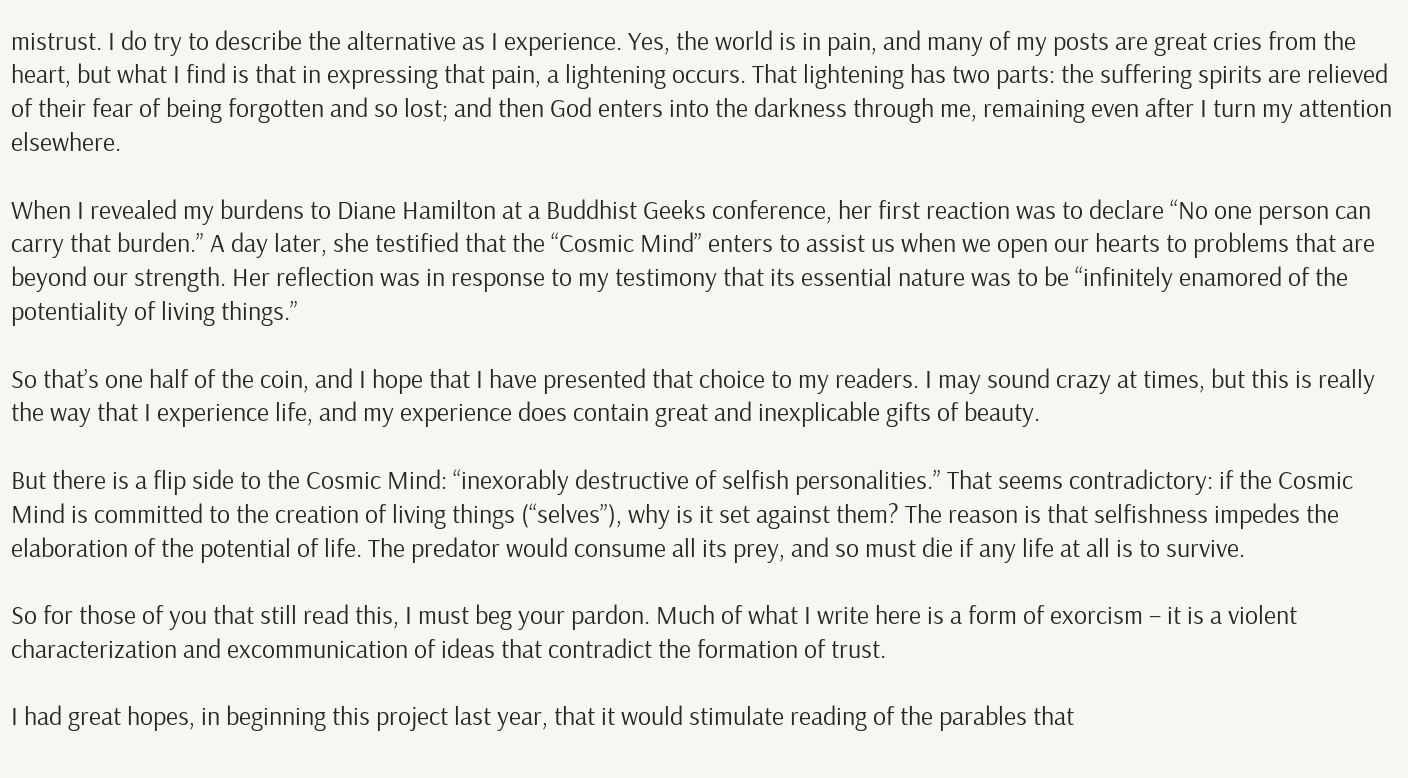mistrust. I do try to describe the alternative as I experience. Yes, the world is in pain, and many of my posts are great cries from the heart, but what I find is that in expressing that pain, a lightening occurs. That lightening has two parts: the suffering spirits are relieved of their fear of being forgotten and so lost; and then God enters into the darkness through me, remaining even after I turn my attention elsewhere.

When I revealed my burdens to Diane Hamilton at a Buddhist Geeks conference, her first reaction was to declare “No one person can carry that burden.” A day later, she testified that the “Cosmic Mind” enters to assist us when we open our hearts to problems that are beyond our strength. Her reflection was in response to my testimony that its essential nature was to be “infinitely enamored of the potentiality of living things.”

So that’s one half of the coin, and I hope that I have presented that choice to my readers. I may sound crazy at times, but this is really the way that I experience life, and my experience does contain great and inexplicable gifts of beauty.

But there is a flip side to the Cosmic Mind: “inexorably destructive of selfish personalities.” That seems contradictory: if the Cosmic Mind is committed to the creation of living things (“selves”), why is it set against them? The reason is that selfishness impedes the elaboration of the potential of life. The predator would consume all its prey, and so must die if any life at all is to survive.

So for those of you that still read this, I must beg your pardon. Much of what I write here is a form of exorcism – it is a violent characterization and excommunication of ideas that contradict the formation of trust.

I had great hopes, in beginning this project last year, that it would stimulate reading of the parables that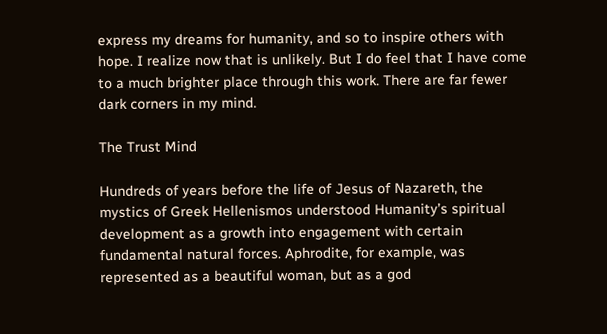express my dreams for humanity, and so to inspire others with hope. I realize now that is unlikely. But I do feel that I have come to a much brighter place through this work. There are far fewer dark corners in my mind.

The Trust Mind

Hundreds of years before the life of Jesus of Nazareth, the mystics of Greek Hellenismos understood Humanity’s spiritual development as a growth into engagement with certain fundamental natural forces. Aphrodite, for example, was represented as a beautiful woman, but as a god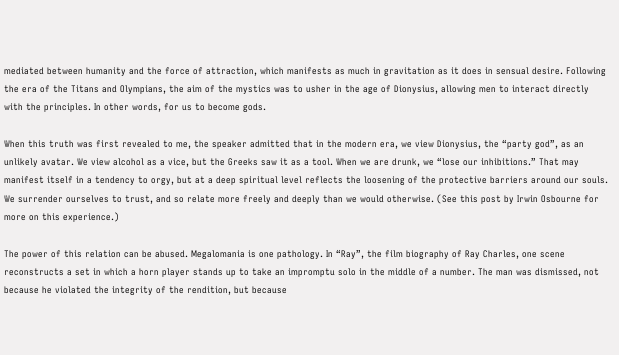mediated between humanity and the force of attraction, which manifests as much in gravitation as it does in sensual desire. Following the era of the Titans and Olympians, the aim of the mystics was to usher in the age of Dionysius, allowing men to interact directly with the principles. In other words, for us to become gods.

When this truth was first revealed to me, the speaker admitted that in the modern era, we view Dionysius, the “party god”, as an unlikely avatar. We view alcohol as a vice, but the Greeks saw it as a tool. When we are drunk, we “lose our inhibitions.” That may manifest itself in a tendency to orgy, but at a deep spiritual level reflects the loosening of the protective barriers around our souls. We surrender ourselves to trust, and so relate more freely and deeply than we would otherwise. (See this post by Irwin Osbourne for more on this experience.)

The power of this relation can be abused. Megalomania is one pathology. In “Ray”, the film biography of Ray Charles, one scene reconstructs a set in which a horn player stands up to take an impromptu solo in the middle of a number. The man was dismissed, not because he violated the integrity of the rendition, but because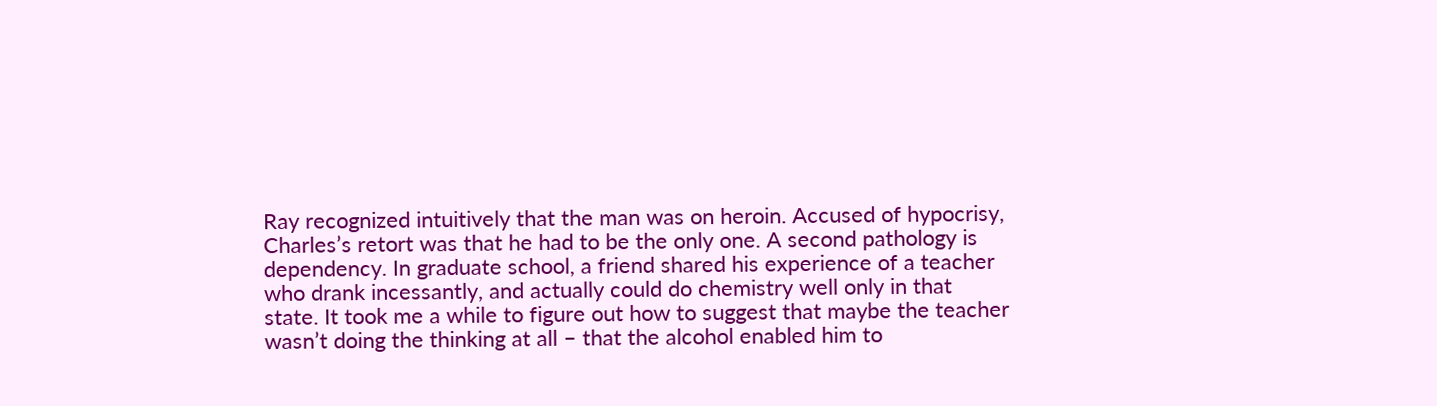Ray recognized intuitively that the man was on heroin. Accused of hypocrisy, Charles’s retort was that he had to be the only one. A second pathology is dependency. In graduate school, a friend shared his experience of a teacher who drank incessantly, and actually could do chemistry well only in that state. It took me a while to figure out how to suggest that maybe the teacher wasn’t doing the thinking at all – that the alcohol enabled him to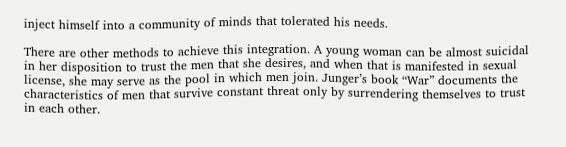inject himself into a community of minds that tolerated his needs.

There are other methods to achieve this integration. A young woman can be almost suicidal in her disposition to trust the men that she desires, and when that is manifested in sexual license, she may serve as the pool in which men join. Junger’s book “War” documents the characteristics of men that survive constant threat only by surrendering themselves to trust in each other.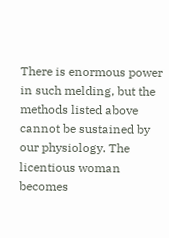There is enormous power in such melding, but the methods listed above cannot be sustained by our physiology. The licentious woman becomes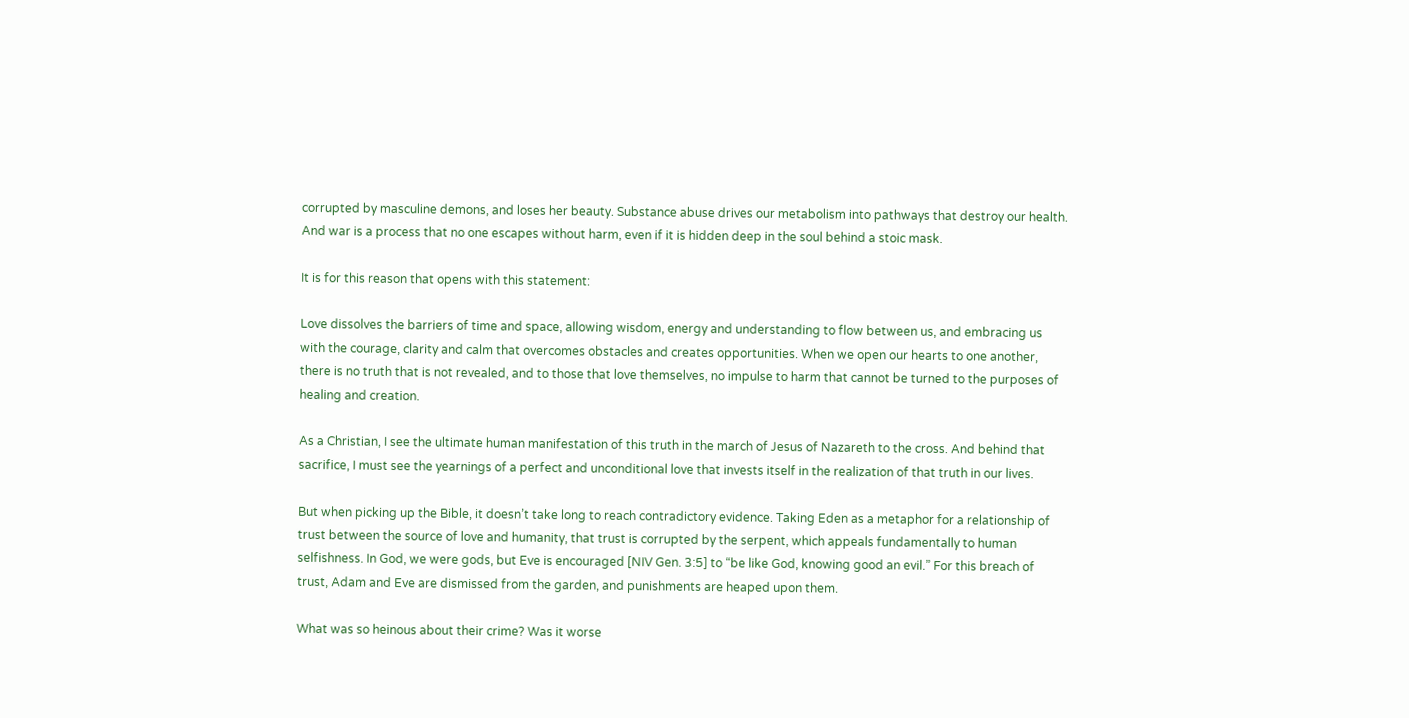corrupted by masculine demons, and loses her beauty. Substance abuse drives our metabolism into pathways that destroy our health. And war is a process that no one escapes without harm, even if it is hidden deep in the soul behind a stoic mask.

It is for this reason that opens with this statement:

Love dissolves the barriers of time and space, allowing wisdom, energy and understanding to flow between us, and embracing us with the courage, clarity and calm that overcomes obstacles and creates opportunities. When we open our hearts to one another, there is no truth that is not revealed, and to those that love themselves, no impulse to harm that cannot be turned to the purposes of healing and creation.

As a Christian, I see the ultimate human manifestation of this truth in the march of Jesus of Nazareth to the cross. And behind that sacrifice, I must see the yearnings of a perfect and unconditional love that invests itself in the realization of that truth in our lives.

But when picking up the Bible, it doesn’t take long to reach contradictory evidence. Taking Eden as a metaphor for a relationship of trust between the source of love and humanity, that trust is corrupted by the serpent, which appeals fundamentally to human selfishness. In God, we were gods, but Eve is encouraged [NIV Gen. 3:5] to “be like God, knowing good an evil.” For this breach of trust, Adam and Eve are dismissed from the garden, and punishments are heaped upon them.

What was so heinous about their crime? Was it worse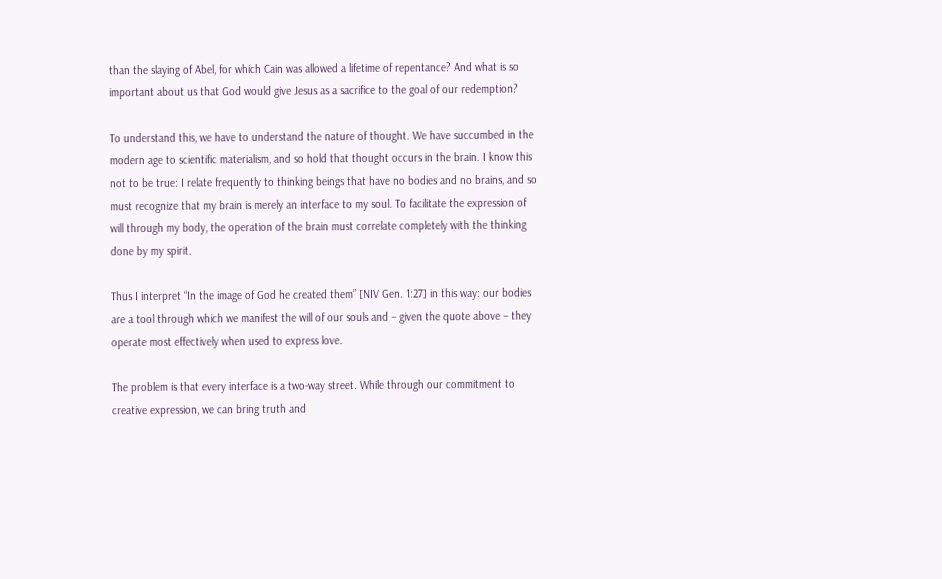than the slaying of Abel, for which Cain was allowed a lifetime of repentance? And what is so important about us that God would give Jesus as a sacrifice to the goal of our redemption?

To understand this, we have to understand the nature of thought. We have succumbed in the modern age to scientific materialism, and so hold that thought occurs in the brain. I know this not to be true: I relate frequently to thinking beings that have no bodies and no brains, and so must recognize that my brain is merely an interface to my soul. To facilitate the expression of will through my body, the operation of the brain must correlate completely with the thinking done by my spirit.

Thus I interpret “In the image of God he created them” [NIV Gen. 1:27] in this way: our bodies are a tool through which we manifest the will of our souls and – given the quote above – they operate most effectively when used to express love.

The problem is that every interface is a two-way street. While through our commitment to creative expression, we can bring truth and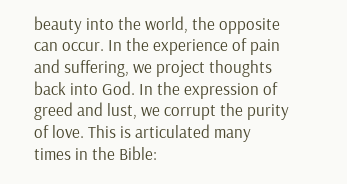beauty into the world, the opposite can occur. In the experience of pain and suffering, we project thoughts back into God. In the expression of greed and lust, we corrupt the purity of love. This is articulated many times in the Bible: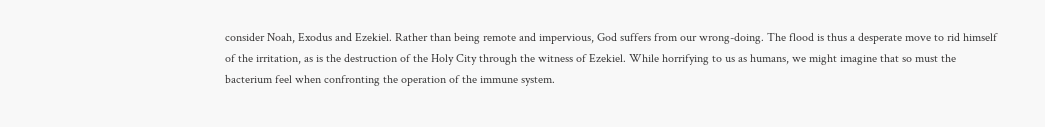consider Noah, Exodus and Ezekiel. Rather than being remote and impervious, God suffers from our wrong-doing. The flood is thus a desperate move to rid himself of the irritation, as is the destruction of the Holy City through the witness of Ezekiel. While horrifying to us as humans, we might imagine that so must the bacterium feel when confronting the operation of the immune system.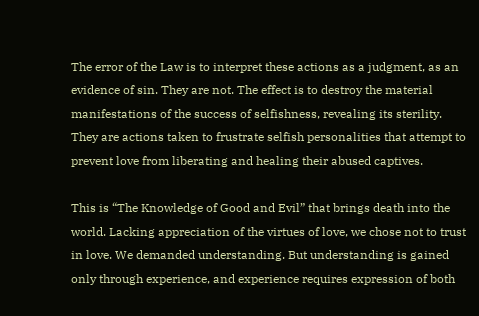The error of the Law is to interpret these actions as a judgment, as an evidence of sin. They are not. The effect is to destroy the material manifestations of the success of selfishness, revealing its sterility. They are actions taken to frustrate selfish personalities that attempt to prevent love from liberating and healing their abused captives.

This is “The Knowledge of Good and Evil” that brings death into the world. Lacking appreciation of the virtues of love, we chose not to trust in love. We demanded understanding. But understanding is gained only through experience, and experience requires expression of both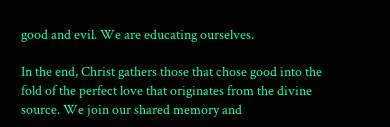good and evil. We are educating ourselves.

In the end, Christ gathers those that chose good into the fold of the perfect love that originates from the divine source. We join our shared memory and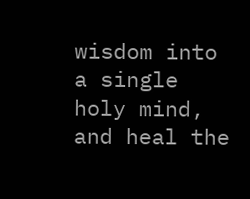wisdom into a single holy mind, and heal the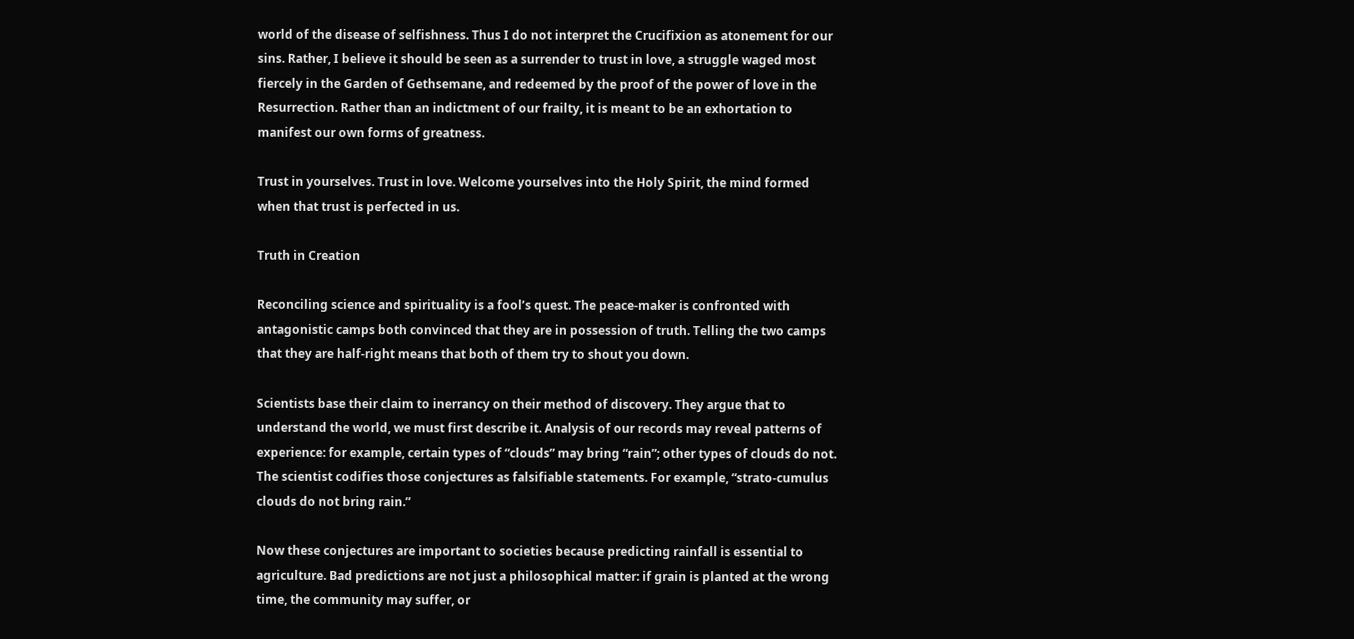world of the disease of selfishness. Thus I do not interpret the Crucifixion as atonement for our sins. Rather, I believe it should be seen as a surrender to trust in love, a struggle waged most fiercely in the Garden of Gethsemane, and redeemed by the proof of the power of love in the Resurrection. Rather than an indictment of our frailty, it is meant to be an exhortation to manifest our own forms of greatness.

Trust in yourselves. Trust in love. Welcome yourselves into the Holy Spirit, the mind formed when that trust is perfected in us.

Truth in Creation

Reconciling science and spirituality is a fool’s quest. The peace-maker is confronted with antagonistic camps both convinced that they are in possession of truth. Telling the two camps that they are half-right means that both of them try to shout you down.

Scientists base their claim to inerrancy on their method of discovery. They argue that to understand the world, we must first describe it. Analysis of our records may reveal patterns of experience: for example, certain types of “clouds” may bring “rain”; other types of clouds do not. The scientist codifies those conjectures as falsifiable statements. For example, “strato-cumulus clouds do not bring rain.”

Now these conjectures are important to societies because predicting rainfall is essential to agriculture. Bad predictions are not just a philosophical matter: if grain is planted at the wrong time, the community may suffer, or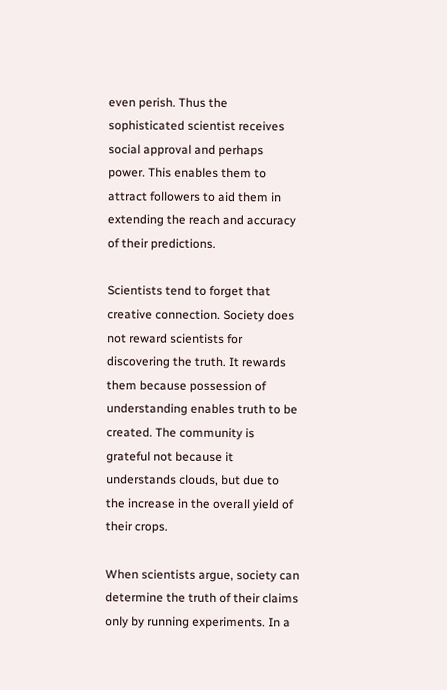even perish. Thus the sophisticated scientist receives social approval and perhaps power. This enables them to attract followers to aid them in extending the reach and accuracy of their predictions.

Scientists tend to forget that creative connection. Society does not reward scientists for discovering the truth. It rewards them because possession of understanding enables truth to be created. The community is grateful not because it understands clouds, but due to the increase in the overall yield of their crops.

When scientists argue, society can determine the truth of their claims only by running experiments. In a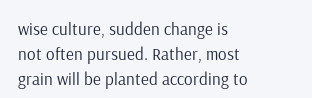wise culture, sudden change is not often pursued. Rather, most grain will be planted according to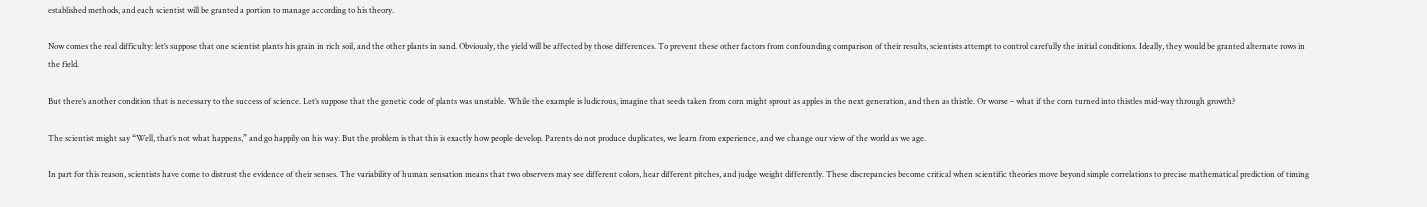established methods, and each scientist will be granted a portion to manage according to his theory.

Now comes the real difficulty: let’s suppose that one scientist plants his grain in rich soil, and the other plants in sand. Obviously, the yield will be affected by those differences. To prevent these other factors from confounding comparison of their results, scientists attempt to control carefully the initial conditions. Ideally, they would be granted alternate rows in the field.

But there’s another condition that is necessary to the success of science. Let’s suppose that the genetic code of plants was unstable. While the example is ludicrous, imagine that seeds taken from corn might sprout as apples in the next generation, and then as thistle. Or worse – what if the corn turned into thistles mid-way through growth?

The scientist might say “Well, that’s not what happens,” and go happily on his way. But the problem is that this is exactly how people develop. Parents do not produce duplicates, we learn from experience, and we change our view of the world as we age.

In part for this reason, scientists have come to distrust the evidence of their senses. The variability of human sensation means that two observers may see different colors, hear different pitches, and judge weight differently. These discrepancies become critical when scientific theories move beyond simple correlations to precise mathematical prediction of timing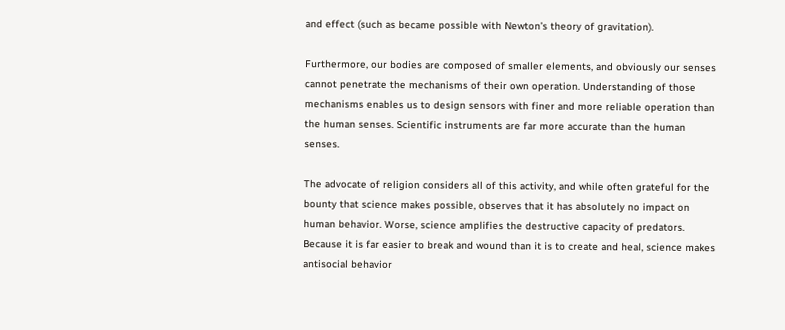and effect (such as became possible with Newton’s theory of gravitation).

Furthermore, our bodies are composed of smaller elements, and obviously our senses cannot penetrate the mechanisms of their own operation. Understanding of those mechanisms enables us to design sensors with finer and more reliable operation than the human senses. Scientific instruments are far more accurate than the human senses.

The advocate of religion considers all of this activity, and while often grateful for the bounty that science makes possible, observes that it has absolutely no impact on human behavior. Worse, science amplifies the destructive capacity of predators. Because it is far easier to break and wound than it is to create and heal, science makes antisocial behavior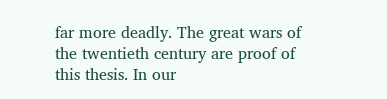far more deadly. The great wars of the twentieth century are proof of this thesis. In our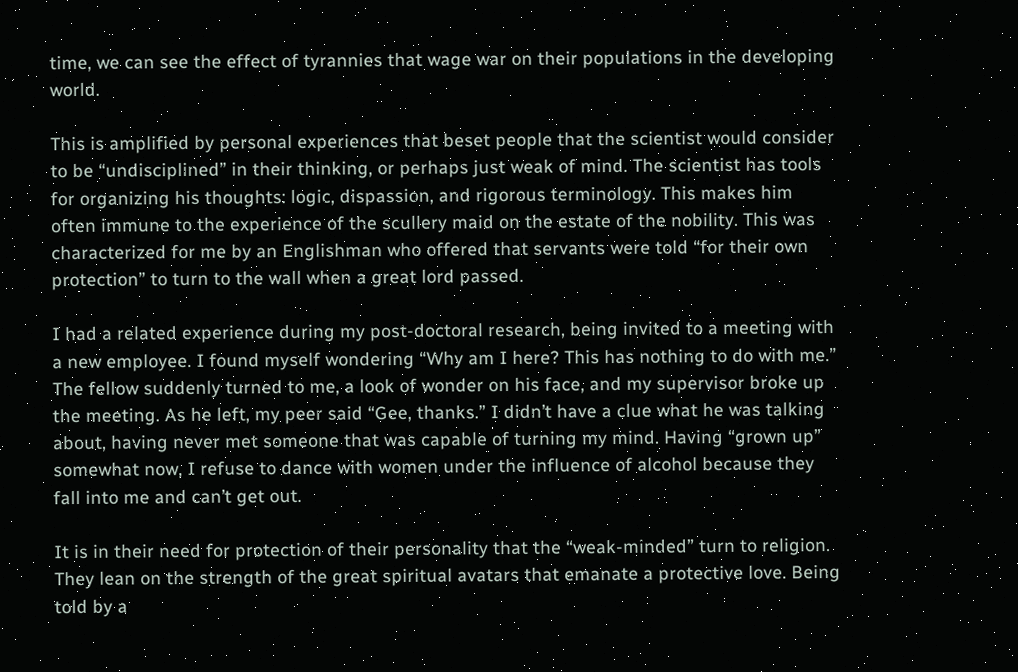time, we can see the effect of tyrannies that wage war on their populations in the developing world.

This is amplified by personal experiences that beset people that the scientist would consider to be “undisciplined” in their thinking, or perhaps just weak of mind. The scientist has tools for organizing his thoughts: logic, dispassion, and rigorous terminology. This makes him often immune to the experience of the scullery maid on the estate of the nobility. This was characterized for me by an Englishman who offered that servants were told “for their own protection” to turn to the wall when a great lord passed.

I had a related experience during my post-doctoral research, being invited to a meeting with a new employee. I found myself wondering “Why am I here? This has nothing to do with me.” The fellow suddenly turned to me, a look of wonder on his face, and my supervisor broke up the meeting. As he left, my peer said “Gee, thanks.” I didn’t have a clue what he was talking about, having never met someone that was capable of turning my mind. Having “grown up” somewhat now, I refuse to dance with women under the influence of alcohol because they fall into me and can’t get out.

It is in their need for protection of their personality that the “weak-minded” turn to religion. They lean on the strength of the great spiritual avatars that emanate a protective love. Being told by a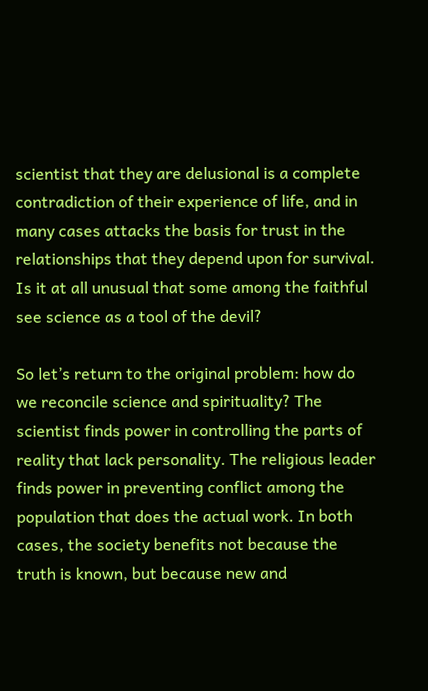scientist that they are delusional is a complete contradiction of their experience of life, and in many cases attacks the basis for trust in the relationships that they depend upon for survival. Is it at all unusual that some among the faithful see science as a tool of the devil?

So let’s return to the original problem: how do we reconcile science and spirituality? The scientist finds power in controlling the parts of reality that lack personality. The religious leader finds power in preventing conflict among the population that does the actual work. In both cases, the society benefits not because the truth is known, but because new and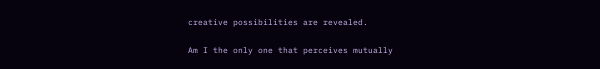creative possibilities are revealed.

Am I the only one that perceives mutually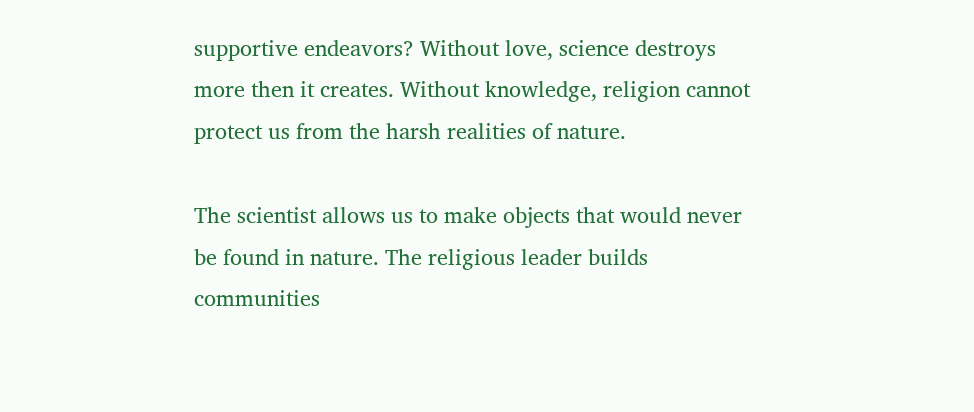supportive endeavors? Without love, science destroys more then it creates. Without knowledge, religion cannot protect us from the harsh realities of nature.

The scientist allows us to make objects that would never be found in nature. The religious leader builds communities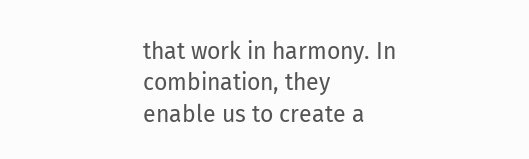that work in harmony. In combination, they enable us to create a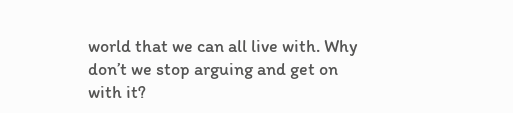world that we can all live with. Why don’t we stop arguing and get on with it?